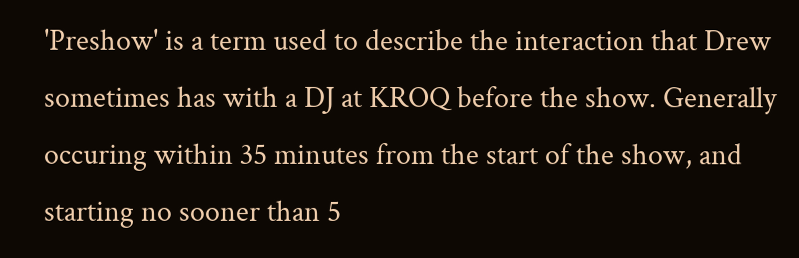'Preshow' is a term used to describe the interaction that Drew sometimes has with a DJ at KROQ before the show. Generally occuring within 35 minutes from the start of the show, and starting no sooner than 5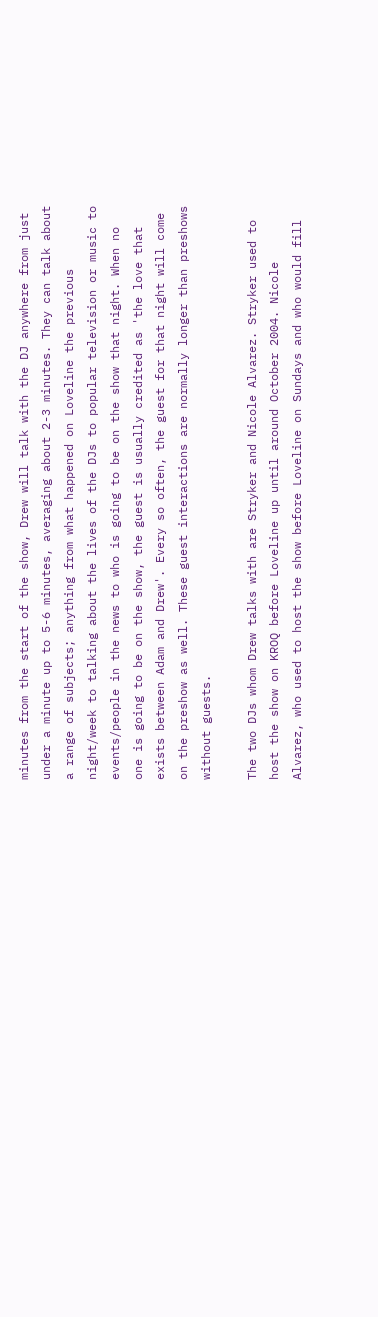minutes from the start of the show, Drew will talk with the DJ anywhere from just under a minute up to 5-6 minutes, averaging about 2-3 minutes. They can talk about a range of subjects; anything from what happened on Loveline the previous night/week to talking about the lives of the DJs to popular television or music to events/people in the news to who is going to be on the show that night. When no one is going to be on the show, the guest is usually credited as 'the love that exists between Adam and Drew'. Every so often, the guest for that night will come on the preshow as well. These guest interactions are normally longer than preshows without guests.

The two DJs whom Drew talks with are Stryker and Nicole Alvarez. Stryker used to host the show on KROQ before Loveline up until around October 2004. Nicole Alvarez, who used to host the show before Loveline on Sundays and who would fill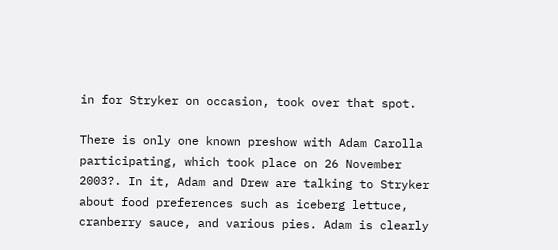in for Stryker on occasion, took over that spot.

There is only one known preshow with Adam Carolla participating, which took place on 26 November 2003?. In it, Adam and Drew are talking to Stryker about food preferences such as iceberg lettuce, cranberry sauce, and various pies. Adam is clearly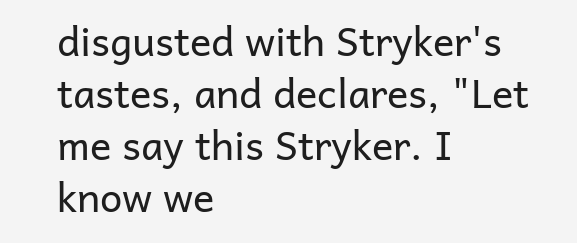disgusted with Stryker's tastes, and declares, "Let me say this Stryker. I know we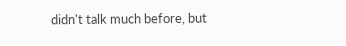didn't talk much before, but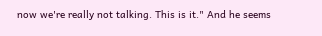now we're really not talking. This is it." And he seems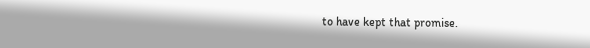to have kept that promise.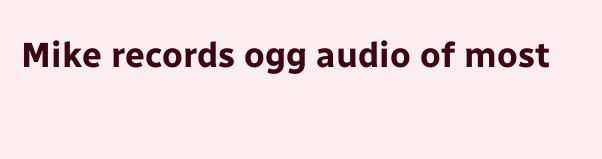Mike records ogg audio of most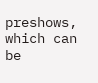preshows, which can be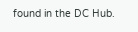found in the DC Hub.